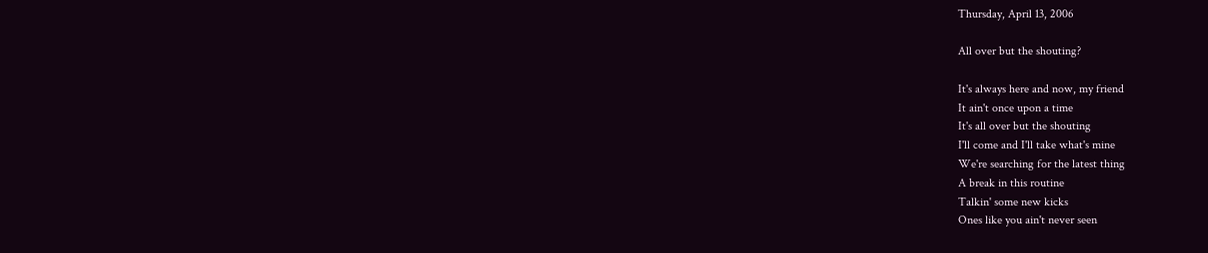Thursday, April 13, 2006

All over but the shouting?

It's always here and now, my friend
It ain't once upon a time
It's all over but the shouting
I'll come and I'll take what's mine
We're searching for the latest thing
A break in this routine
Talkin' some new kicks
Ones like you ain't never seen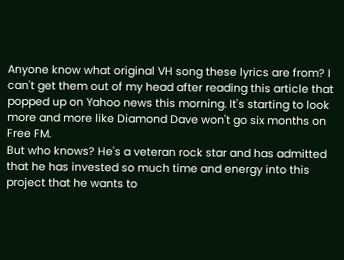Anyone know what original VH song these lyrics are from? I can't get them out of my head after reading this article that popped up on Yahoo news this morning. It's starting to look more and more like Diamond Dave won't go six months on Free FM.
But who knows? He's a veteran rock star and has admitted that he has invested so much time and energy into this project that he wants to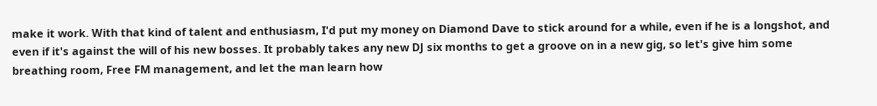make it work. With that kind of talent and enthusiasm, I'd put my money on Diamond Dave to stick around for a while, even if he is a longshot, and even if it's against the will of his new bosses. It probably takes any new DJ six months to get a groove on in a new gig, so let's give him some breathing room, Free FM management, and let the man learn how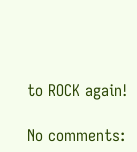to ROCK again!

No comments: